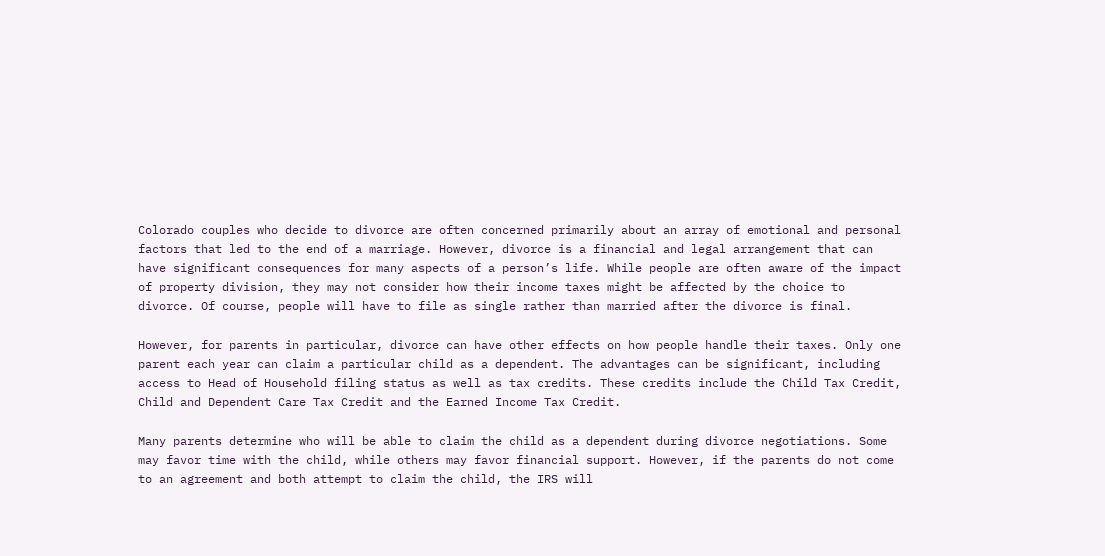Colorado couples who decide to divorce are often concerned primarily about an array of emotional and personal factors that led to the end of a marriage. However, divorce is a financial and legal arrangement that can have significant consequences for many aspects of a person’s life. While people are often aware of the impact of property division, they may not consider how their income taxes might be affected by the choice to divorce. Of course, people will have to file as single rather than married after the divorce is final.

However, for parents in particular, divorce can have other effects on how people handle their taxes. Only one parent each year can claim a particular child as a dependent. The advantages can be significant, including access to Head of Household filing status as well as tax credits. These credits include the Child Tax Credit, Child and Dependent Care Tax Credit and the Earned Income Tax Credit.

Many parents determine who will be able to claim the child as a dependent during divorce negotiations. Some may favor time with the child, while others may favor financial support. However, if the parents do not come to an agreement and both attempt to claim the child, the IRS will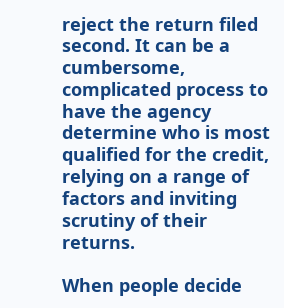reject the return filed second. It can be a cumbersome, complicated process to have the agency determine who is most qualified for the credit, relying on a range of factors and inviting scrutiny of their returns.

When people decide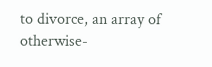to divorce, an array of otherwise-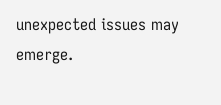unexpected issues may emerge.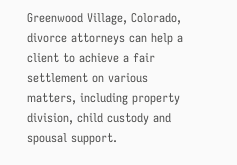Greenwood Village, Colorado, divorce attorneys can help a client to achieve a fair settlement on various matters, including property division, child custody and spousal support.